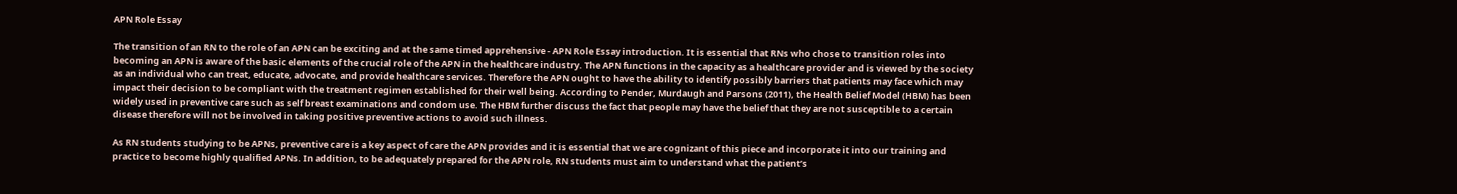APN Role Essay

The transition of an RN to the role of an APN can be exciting and at the same timed apprehensive - APN Role Essay introduction. It is essential that RNs who chose to transition roles into becoming an APN is aware of the basic elements of the crucial role of the APN in the healthcare industry. The APN functions in the capacity as a healthcare provider and is viewed by the society as an individual who can treat, educate, advocate, and provide healthcare services. Therefore the APN ought to have the ability to identify possibly barriers that patients may face which may impact their decision to be compliant with the treatment regimen established for their well being. According to Pender, Murdaugh and Parsons (2011), the Health Belief Model (HBM) has been widely used in preventive care such as self breast examinations and condom use. The HBM further discuss the fact that people may have the belief that they are not susceptible to a certain disease therefore will not be involved in taking positive preventive actions to avoid such illness.

As RN students studying to be APNs, preventive care is a key aspect of care the APN provides and it is essential that we are cognizant of this piece and incorporate it into our training and practice to become highly qualified APNs. In addition, to be adequately prepared for the APN role, RN students must aim to understand what the patient’s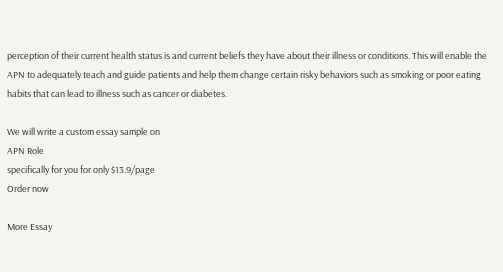perception of their current health status is and current beliefs they have about their illness or conditions. This will enable the APN to adequately teach and guide patients and help them change certain risky behaviors such as smoking or poor eating habits that can lead to illness such as cancer or diabetes.

We will write a custom essay sample on
APN Role
specifically for you for only $13.9/page
Order now

More Essay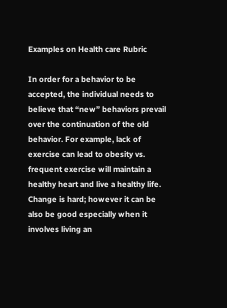Examples on Health care Rubric

In order for a behavior to be accepted, the individual needs to believe that “new” behaviors prevail over the continuation of the old behavior. For example, lack of exercise can lead to obesity vs. frequent exercise will maintain a healthy heart and live a healthy life. Change is hard; however it can be also be good especially when it involves living an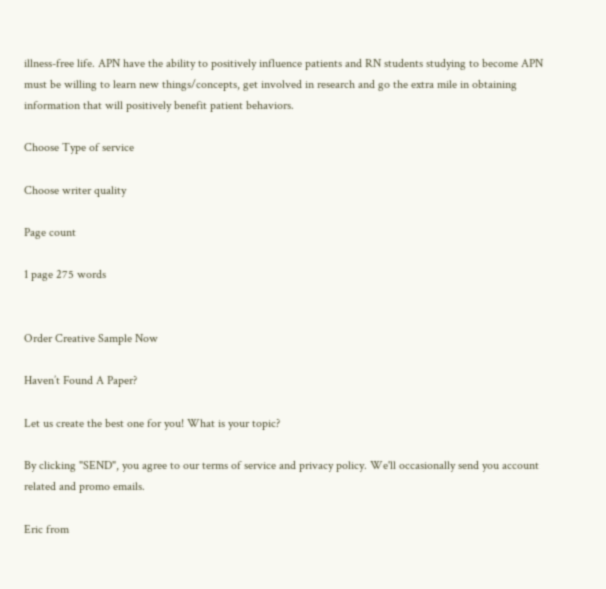illness-free life. APN have the ability to positively influence patients and RN students studying to become APN must be willing to learn new things/concepts, get involved in research and go the extra mile in obtaining information that will positively benefit patient behaviors.

Choose Type of service

Choose writer quality

Page count

1 page 275 words


Order Creative Sample Now

Haven’t Found A Paper?

Let us create the best one for you! What is your topic?

By clicking "SEND", you agree to our terms of service and privacy policy. We'll occasionally send you account related and promo emails.

Eric from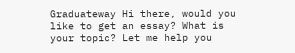Graduateway Hi there, would you like to get an essay? What is your topic? Let me help you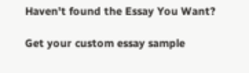Haven't found the Essay You Want?

Get your custom essay sample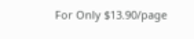For Only $13.90/page